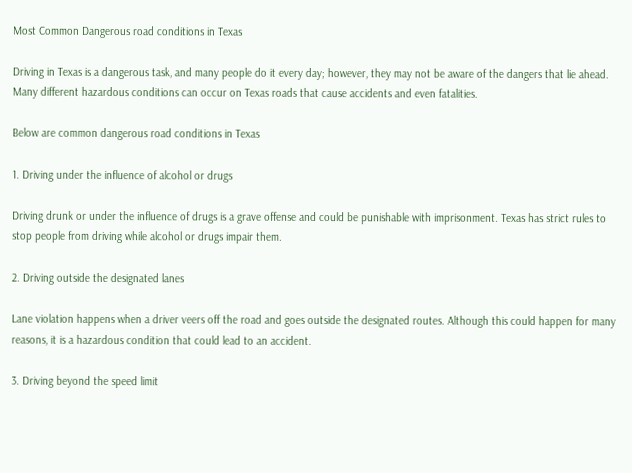Most Common Dangerous road conditions in Texas

Driving in Texas is a dangerous task, and many people do it every day; however, they may not be aware of the dangers that lie ahead. Many different hazardous conditions can occur on Texas roads that cause accidents and even fatalities.

Below are common dangerous road conditions in Texas

1. Driving under the influence of alcohol or drugs

Driving drunk or under the influence of drugs is a grave offense and could be punishable with imprisonment. Texas has strict rules to stop people from driving while alcohol or drugs impair them.

2. Driving outside the designated lanes

Lane violation happens when a driver veers off the road and goes outside the designated routes. Although this could happen for many reasons, it is a hazardous condition that could lead to an accident.

3. Driving beyond the speed limit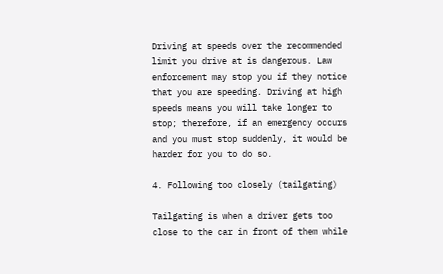Driving at speeds over the recommended limit you drive at is dangerous. Law enforcement may stop you if they notice that you are speeding. Driving at high speeds means you will take longer to stop; therefore, if an emergency occurs and you must stop suddenly, it would be harder for you to do so.

4. Following too closely (tailgating)

Tailgating is when a driver gets too close to the car in front of them while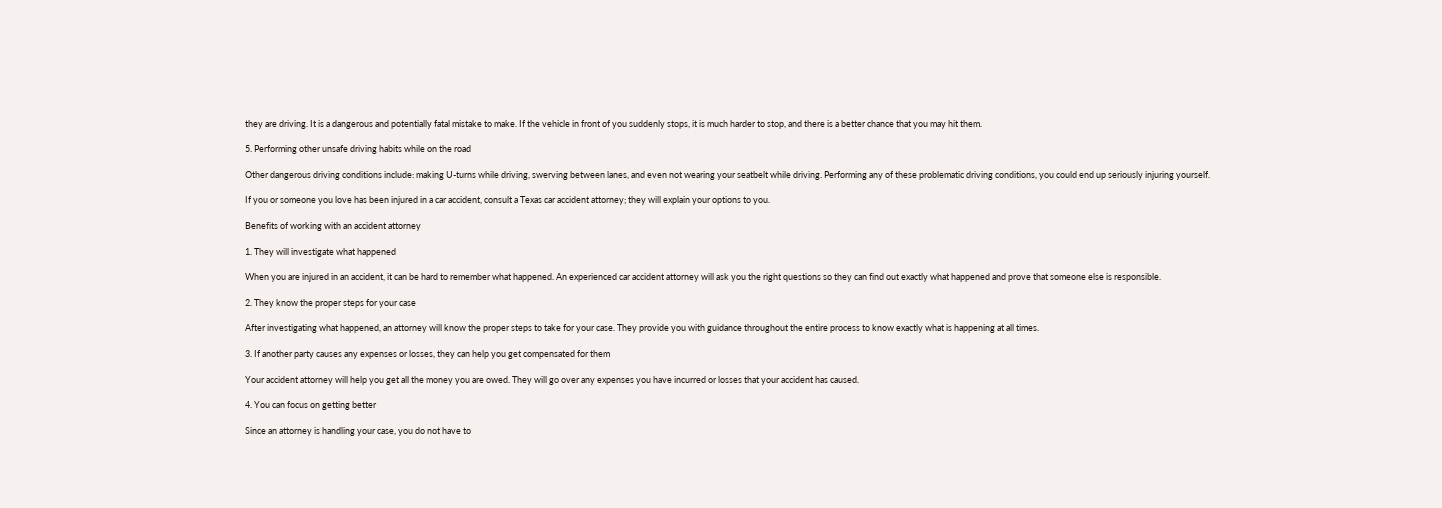they are driving. It is a dangerous and potentially fatal mistake to make. If the vehicle in front of you suddenly stops, it is much harder to stop, and there is a better chance that you may hit them.

5. Performing other unsafe driving habits while on the road

Other dangerous driving conditions include: making U-turns while driving, swerving between lanes, and even not wearing your seatbelt while driving. Performing any of these problematic driving conditions, you could end up seriously injuring yourself.

If you or someone you love has been injured in a car accident, consult a Texas car accident attorney; they will explain your options to you.

Benefits of working with an accident attorney

1. They will investigate what happened

When you are injured in an accident, it can be hard to remember what happened. An experienced car accident attorney will ask you the right questions so they can find out exactly what happened and prove that someone else is responsible.

2. They know the proper steps for your case

After investigating what happened, an attorney will know the proper steps to take for your case. They provide you with guidance throughout the entire process to know exactly what is happening at all times.

3. If another party causes any expenses or losses, they can help you get compensated for them

Your accident attorney will help you get all the money you are owed. They will go over any expenses you have incurred or losses that your accident has caused.

4. You can focus on getting better

Since an attorney is handling your case, you do not have to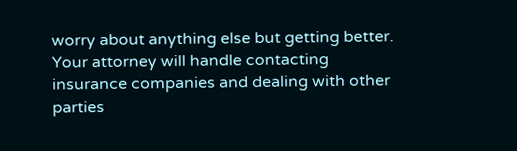worry about anything else but getting better. Your attorney will handle contacting insurance companies and dealing with other parties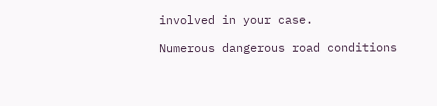involved in your case.

Numerous dangerous road conditions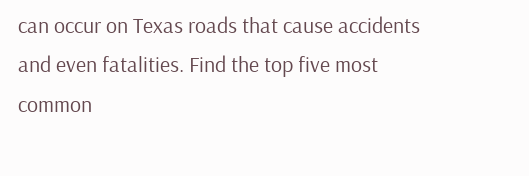can occur on Texas roads that cause accidents and even fatalities. Find the top five most common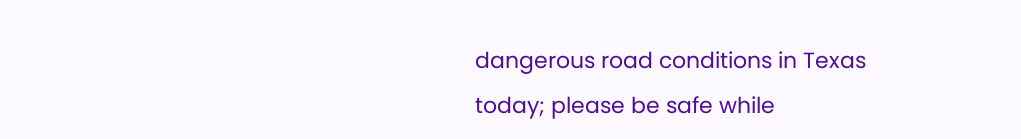dangerous road conditions in Texas today; please be safe while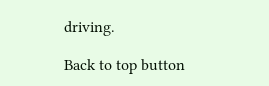driving.

Back to top button